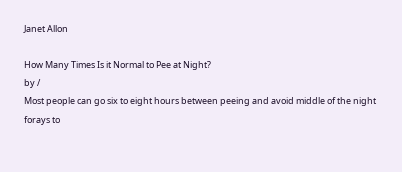Janet Allon

How Many Times Is it Normal to Pee at Night?
by /
Most people can go six to eight hours between peeing and avoid middle of the night forays to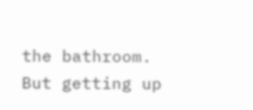the bathroom. But getting up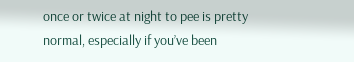once or twice at night to pee is pretty normal, especially if you’ve been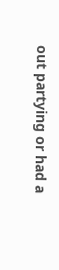out partying or had a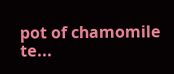pot of chamomile te...